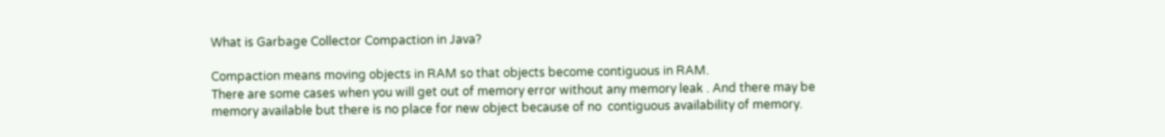What is Garbage Collector Compaction in Java?

Compaction means moving objects in RAM so that objects become contiguous in RAM.
There are some cases when you will get out of memory error without any memory leak . And there may be memory available but there is no place for new object because of no  contiguous availability of memory.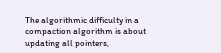The algorithmic difficulty in a compaction algorithm is about updating all pointers,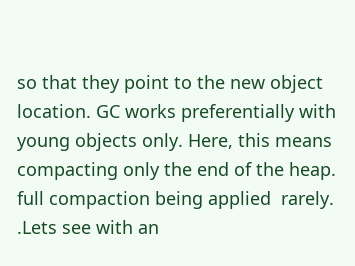so that they point to the new object location. GC works preferentially with young objects only. Here, this means compacting only the end of the heap. full compaction being applied  rarely.  .Lets see with an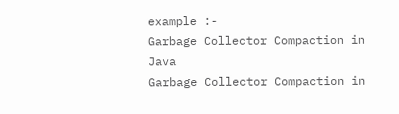example :-
Garbage Collector Compaction in Java
Garbage Collector Compaction in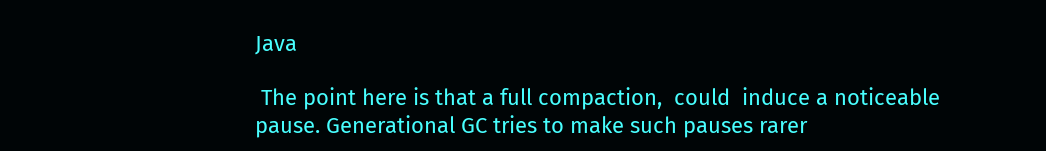Java

 The point here is that a full compaction,  could  induce a noticeable pause. Generational GC tries to make such pauses rarer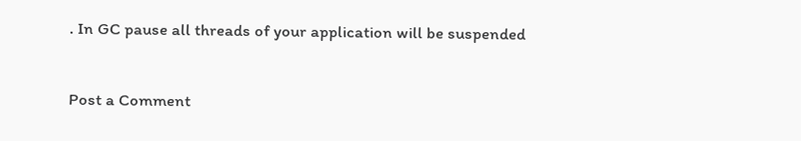. In GC pause all threads of your application will be suspended


Post a Comment